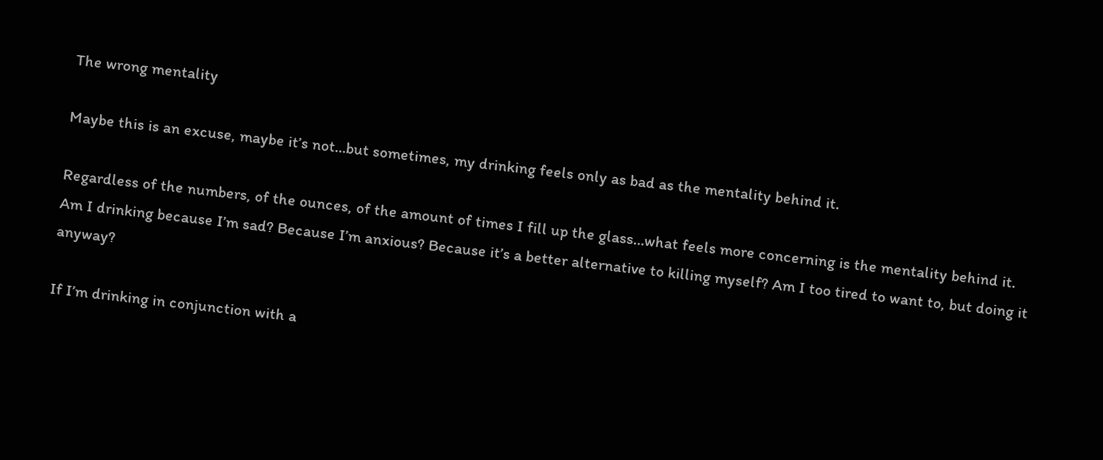The wrong mentality

Maybe this is an excuse, maybe it’s not…but sometimes, my drinking feels only as bad as the mentality behind it.

Regardless of the numbers, of the ounces, of the amount of times I fill up the glass…what feels more concerning is the mentality behind it. Am I drinking because I’m sad? Because I’m anxious? Because it’s a better alternative to killing myself? Am I too tired to want to, but doing it anyway?

If I’m drinking in conjunction with a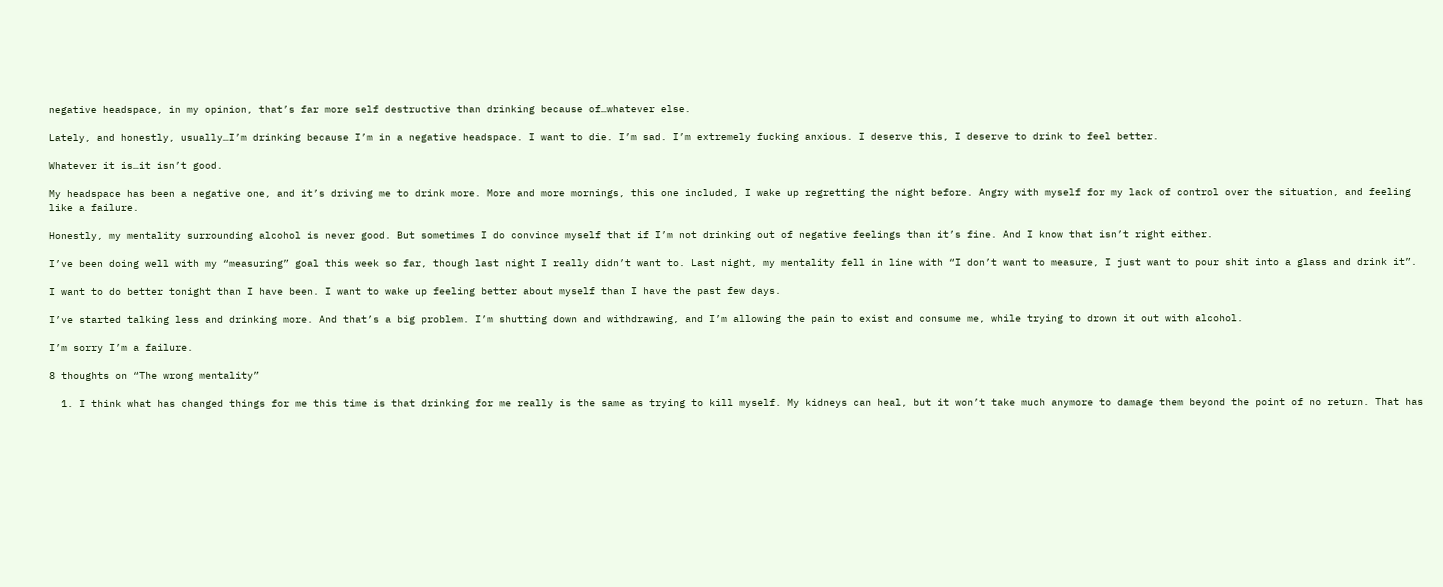negative headspace, in my opinion, that’s far more self destructive than drinking because of…whatever else.

Lately, and honestly, usually…I’m drinking because I’m in a negative headspace. I want to die. I’m sad. I’m extremely fucking anxious. I deserve this, I deserve to drink to feel better.

Whatever it is…it isn’t good.

My headspace has been a negative one, and it’s driving me to drink more. More and more mornings, this one included, I wake up regretting the night before. Angry with myself for my lack of control over the situation, and feeling like a failure.

Honestly, my mentality surrounding alcohol is never good. But sometimes I do convince myself that if I’m not drinking out of negative feelings than it’s fine. And I know that isn’t right either.

I’ve been doing well with my “measuring” goal this week so far, though last night I really didn’t want to. Last night, my mentality fell in line with “I don’t want to measure, I just want to pour shit into a glass and drink it”.

I want to do better tonight than I have been. I want to wake up feeling better about myself than I have the past few days.

I’ve started talking less and drinking more. And that’s a big problem. I’m shutting down and withdrawing, and I’m allowing the pain to exist and consume me, while trying to drown it out with alcohol.

I’m sorry I’m a failure.

8 thoughts on “The wrong mentality”

  1. I think what has changed things for me this time is that drinking for me really is the same as trying to kill myself. My kidneys can heal, but it won’t take much anymore to damage them beyond the point of no return. That has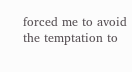forced me to avoid the temptation to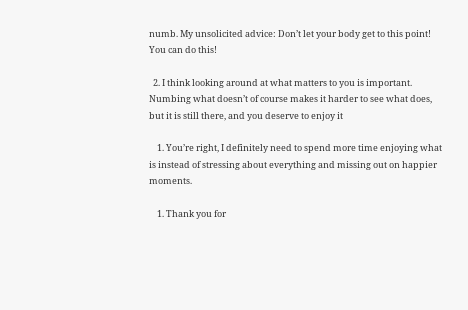numb. My unsolicited advice: Don’t let your body get to this point! You can do this!

  2. I think looking around at what matters to you is important. Numbing what doesn’t of course makes it harder to see what does, but it is still there, and you deserve to enjoy it

    1. You’re right, I definitely need to spend more time enjoying what is instead of stressing about everything and missing out on happier moments.

    1. Thank you for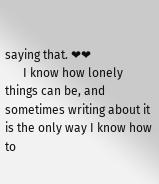saying that. ❤❤
      I know how lonely things can be, and sometimes writing about it is the only way I know how to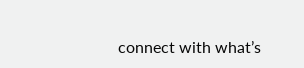connect with what’s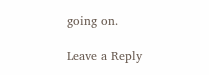going on.

Leave a Reply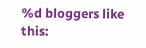%d bloggers like this: